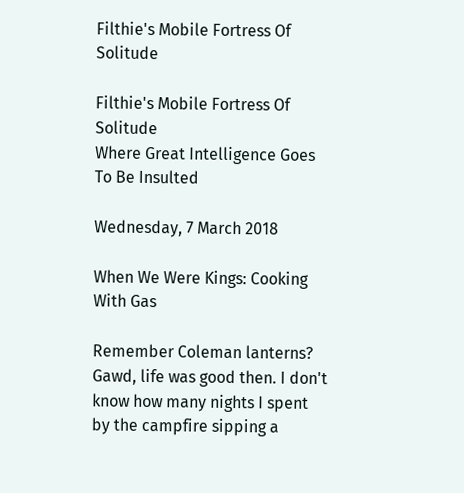Filthie's Mobile Fortress Of Solitude

Filthie's Mobile Fortress Of Solitude
Where Great Intelligence Goes To Be Insulted

Wednesday, 7 March 2018

When We Were Kings: Cooking With Gas

Remember Coleman lanterns? Gawd, life was good then. I don't know how many nights I spent by the campfire sipping a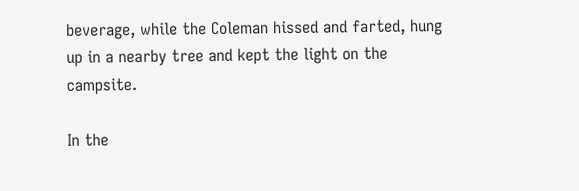beverage, while the Coleman hissed and farted, hung up in a nearby tree and kept the light on the campsite.

In the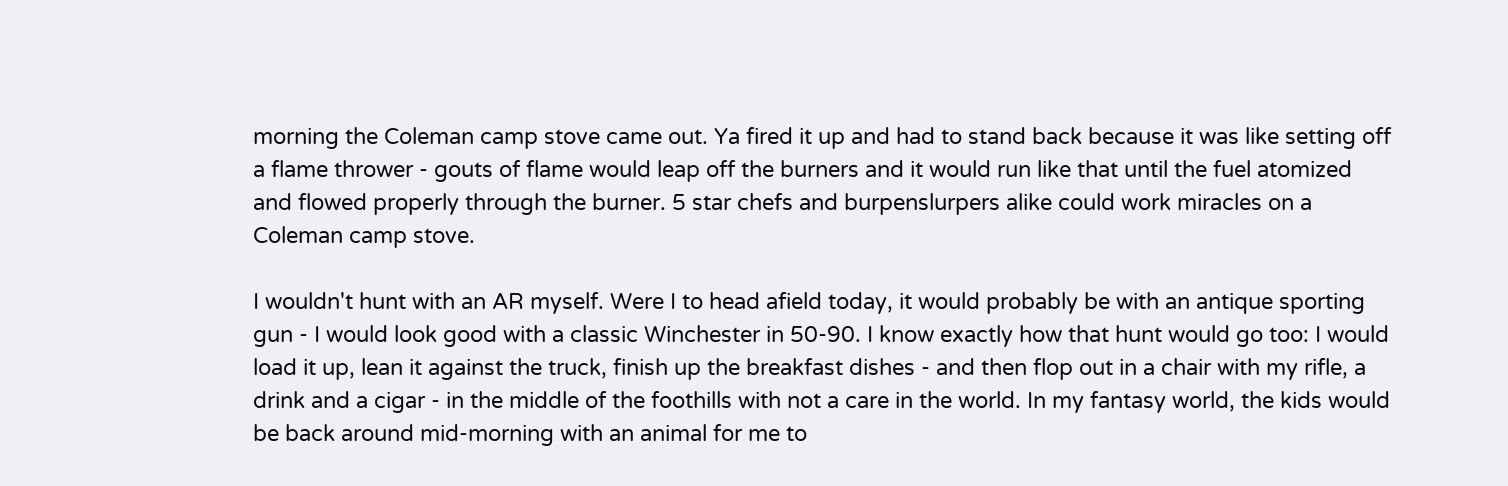morning the Coleman camp stove came out. Ya fired it up and had to stand back because it was like setting off a flame thrower - gouts of flame would leap off the burners and it would run like that until the fuel atomized and flowed properly through the burner. 5 star chefs and burpenslurpers alike could work miracles on a Coleman camp stove.

I wouldn't hunt with an AR myself. Were I to head afield today, it would probably be with an antique sporting gun - I would look good with a classic Winchester in 50-90. I know exactly how that hunt would go too: I would load it up, lean it against the truck, finish up the breakfast dishes - and then flop out in a chair with my rifle, a drink and a cigar - in the middle of the foothills with not a care in the world. In my fantasy world, the kids would be back around mid-morning with an animal for me to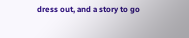dress out, and a story to go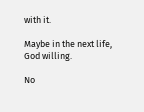with it.

Maybe in the next life, God willing.

No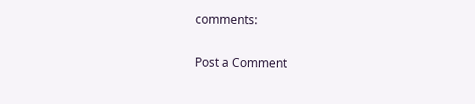comments:

Post a Comment